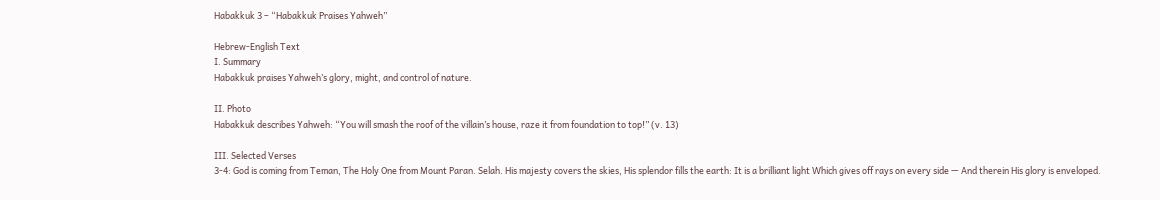Habakkuk 3 – “Habakkuk Praises Yahweh”

Hebrew-English Text
I. Summary
Habakkuk praises Yahweh’s glory, might, and control of nature.

II. Photo
Habakkuk describes Yahweh: “You will smash the roof of the villain’s house, raze it from foundation to top!” (v. 13)

III. Selected Verses
3-4: God is coming from Teman, The Holy One from Mount Paran. Selah. His majesty covers the skies, His splendor fills the earth: It is a brilliant light Which gives off rays on every side — And therein His glory is enveloped.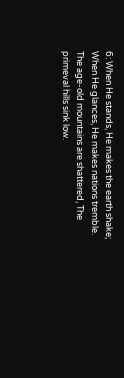6: When He stands, He makes the earth shake; When He glances, He makes nations tremble. The age-old mountains are shattered, The primeval hills sink low.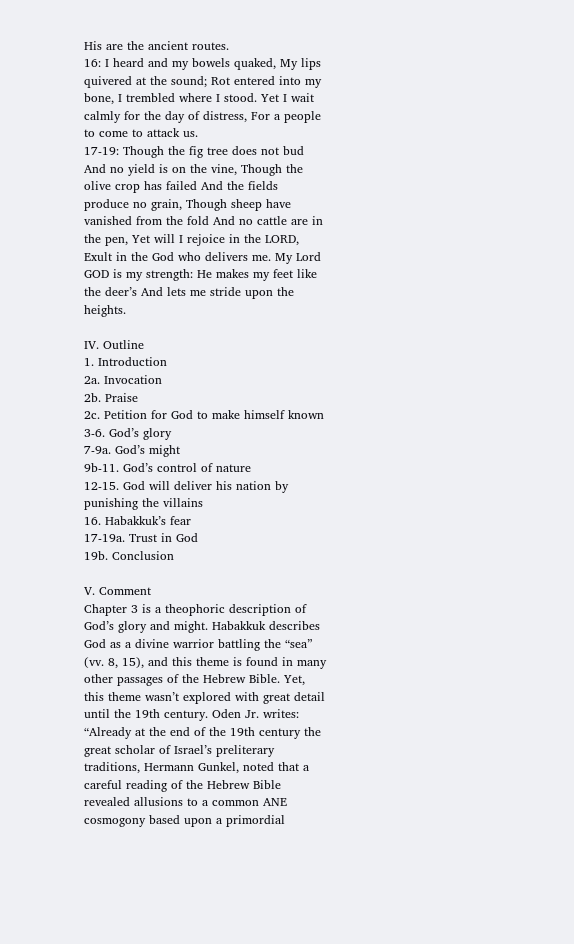His are the ancient routes.
16: I heard and my bowels quaked, My lips quivered at the sound; Rot entered into my bone, I trembled where I stood. Yet I wait calmly for the day of distress, For a people to come to attack us.
17-19: Though the fig tree does not bud And no yield is on the vine, Though the olive crop has failed And the fields produce no grain, Though sheep have vanished from the fold And no cattle are in the pen, Yet will I rejoice in the LORD, Exult in the God who delivers me. My Lord GOD is my strength: He makes my feet like the deer’s And lets me stride upon the heights.

IV. Outline
1. Introduction
2a. Invocation
2b. Praise
2c. Petition for God to make himself known
3-6. God’s glory
7-9a. God’s might
9b-11. God’s control of nature
12-15. God will deliver his nation by punishing the villains
16. Habakkuk’s fear
17-19a. Trust in God
19b. Conclusion

V. Comment
Chapter 3 is a theophoric description of God’s glory and might. Habakkuk describes God as a divine warrior battling the “sea” (vv. 8, 15), and this theme is found in many other passages of the Hebrew Bible. Yet, this theme wasn’t explored with great detail until the 19th century. Oden Jr. writes: “Already at the end of the 19th century the great scholar of Israel’s preliterary traditions, Hermann Gunkel, noted that a careful reading of the Hebrew Bible revealed allusions to a common ANE cosmogony based upon a primordial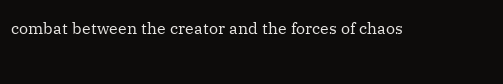combat between the creator and the forces of chaos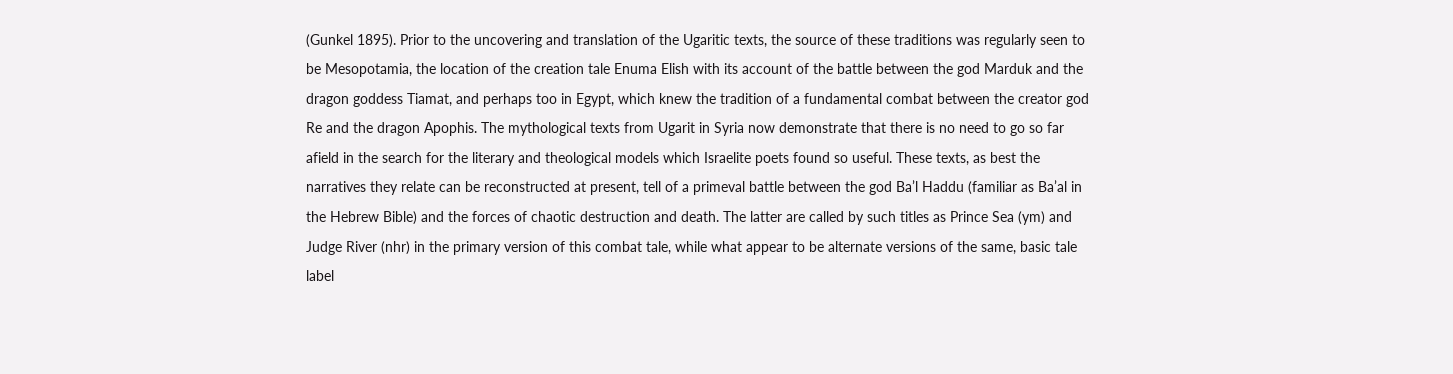(Gunkel 1895). Prior to the uncovering and translation of the Ugaritic texts, the source of these traditions was regularly seen to be Mesopotamia, the location of the creation tale Enuma Elish with its account of the battle between the god Marduk and the dragon goddess Tiamat, and perhaps too in Egypt, which knew the tradition of a fundamental combat between the creator god Re and the dragon Apophis. The mythological texts from Ugarit in Syria now demonstrate that there is no need to go so far afield in the search for the literary and theological models which Israelite poets found so useful. These texts, as best the narratives they relate can be reconstructed at present, tell of a primeval battle between the god Ba’l Haddu (familiar as Ba’al in the Hebrew Bible) and the forces of chaotic destruction and death. The latter are called by such titles as Prince Sea (ym) and Judge River (nhr) in the primary version of this combat tale, while what appear to be alternate versions of the same, basic tale label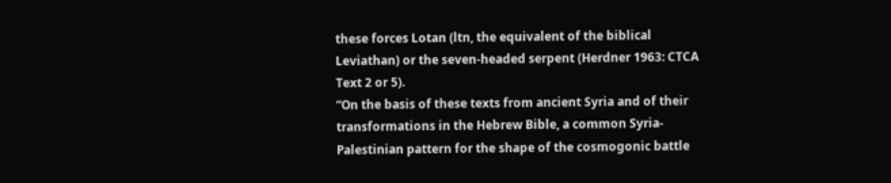these forces Lotan (ltn, the equivalent of the biblical Leviathan) or the seven-headed serpent (Herdner 1963: CTCA Text 2 or 5).
“On the basis of these texts from ancient Syria and of their transformations in the Hebrew Bible, a common Syria-Palestinian pattern for the shape of the cosmogonic battle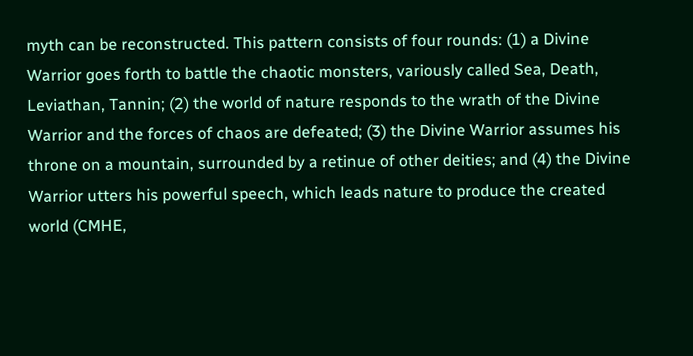myth can be reconstructed. This pattern consists of four rounds: (1) a Divine Warrior goes forth to battle the chaotic monsters, variously called Sea, Death, Leviathan, Tannin; (2) the world of nature responds to the wrath of the Divine Warrior and the forces of chaos are defeated; (3) the Divine Warrior assumes his throne on a mountain, surrounded by a retinue of other deities; and (4) the Divine Warrior utters his powerful speech, which leads nature to produce the created world (CMHE,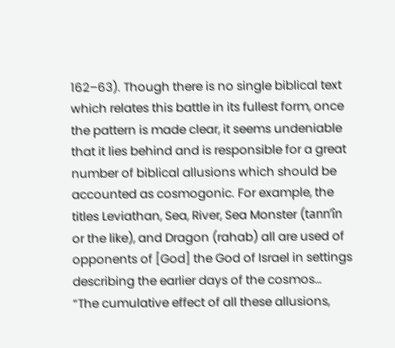162–63). Though there is no single biblical text which relates this battle in its fullest form, once the pattern is made clear, it seems undeniable that it lies behind and is responsible for a great number of biblical allusions which should be accounted as cosmogonic. For example, the titles Leviathan, Sea, River, Sea Monster (tann’în or the like), and Dragon (rahab) all are used of opponents of [God] the God of Israel in settings describing the earlier days of the cosmos…
“The cumulative effect of all these allusions,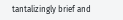tantalizingly brief and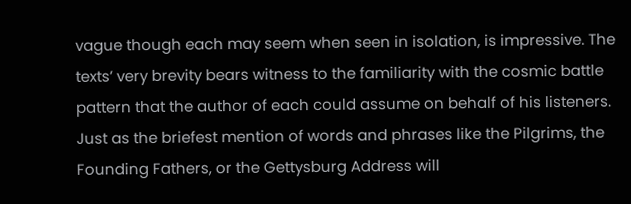vague though each may seem when seen in isolation, is impressive. The texts’ very brevity bears witness to the familiarity with the cosmic battle pattern that the author of each could assume on behalf of his listeners. Just as the briefest mention of words and phrases like the Pilgrims, the Founding Fathers, or the Gettysburg Address will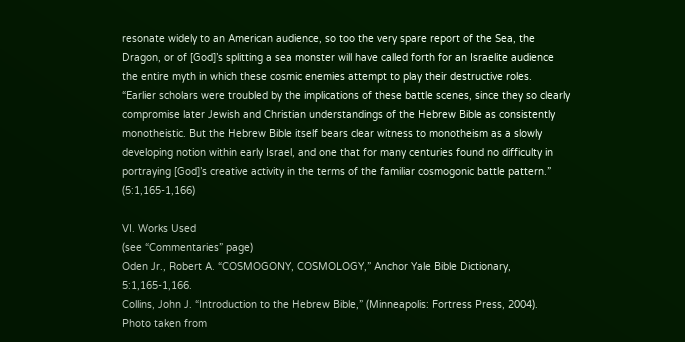resonate widely to an American audience, so too the very spare report of the Sea, the Dragon, or of [God]’s splitting a sea monster will have called forth for an Israelite audience the entire myth in which these cosmic enemies attempt to play their destructive roles.
“Earlier scholars were troubled by the implications of these battle scenes, since they so clearly compromise later Jewish and Christian understandings of the Hebrew Bible as consistently monotheistic. But the Hebrew Bible itself bears clear witness to monotheism as a slowly developing notion within early Israel, and one that for many centuries found no difficulty in portraying [God]’s creative activity in the terms of the familiar cosmogonic battle pattern.” (5:1,165-1,166)

VI. Works Used
(see “Commentaries” page)
Oden Jr., Robert A. “COSMOGONY, COSMOLOGY,” Anchor Yale Bible Dictionary, 5:1,165-1,166.
Collins, John J. “Introduction to the Hebrew Bible,” (Minneapolis: Fortress Press, 2004).
Photo taken from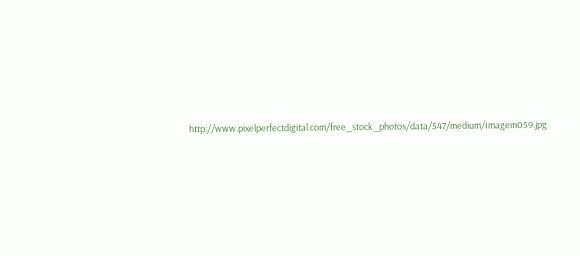http://www.pixelperfectdigital.com/free_stock_photos/data/547/medium/Imagem059.jpg